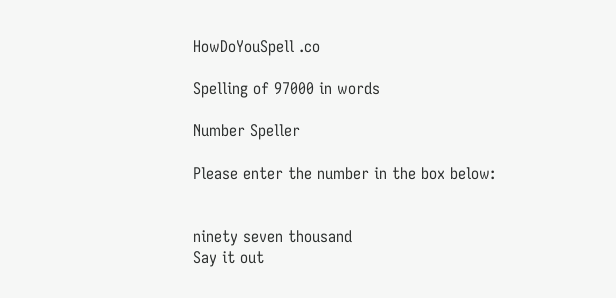HowDoYouSpell .co

Spelling of 97000 in words

Number Speller

Please enter the number in the box below:


ninety seven thousand
Say it out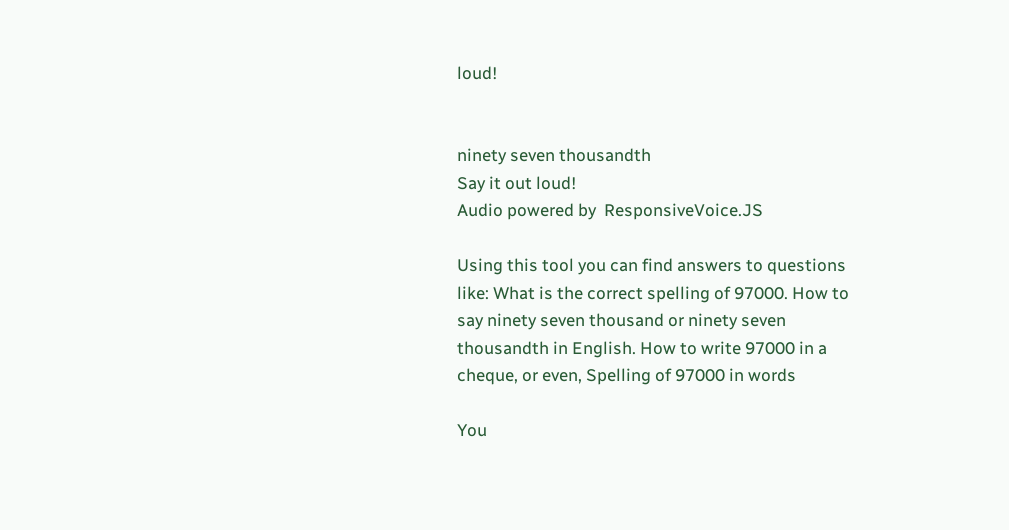loud!


ninety seven thousandth
Say it out loud!
Audio powered by  ResponsiveVoice.JS

Using this tool you can find answers to questions like: What is the correct spelling of 97000. How to say ninety seven thousand or ninety seven thousandth in English. How to write 97000 in a cheque, or even, Spelling of 97000 in words

You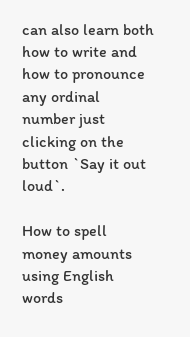can also learn both how to write and how to pronounce any ordinal number just clicking on the button `Say it out loud`.

How to spell money amounts using English words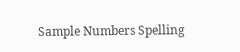Sample Numbers Spelling